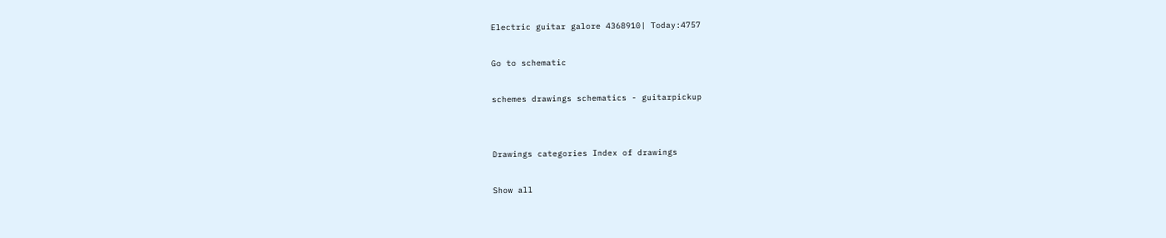Electric guitar galore 4368910| Today:4757

Go to schematic

schemes drawings schematics - guitarpickup


Drawings categories Index of drawings

Show all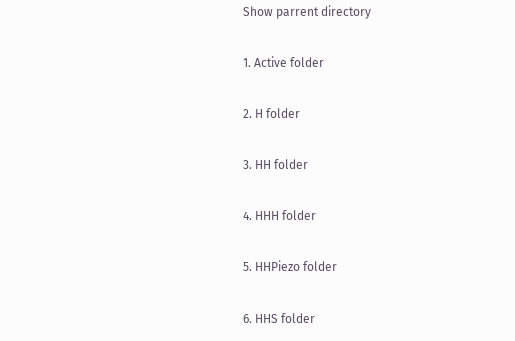Show parrent directory

1. Active folder

2. H folder

3. HH folder

4. HHH folder

5. HHPiezo folder

6. HHS folder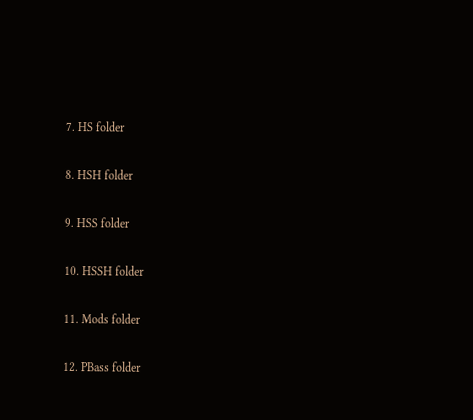7. HS folder

8. HSH folder

9. HSS folder

10. HSSH folder

11. Mods folder

12. PBass folder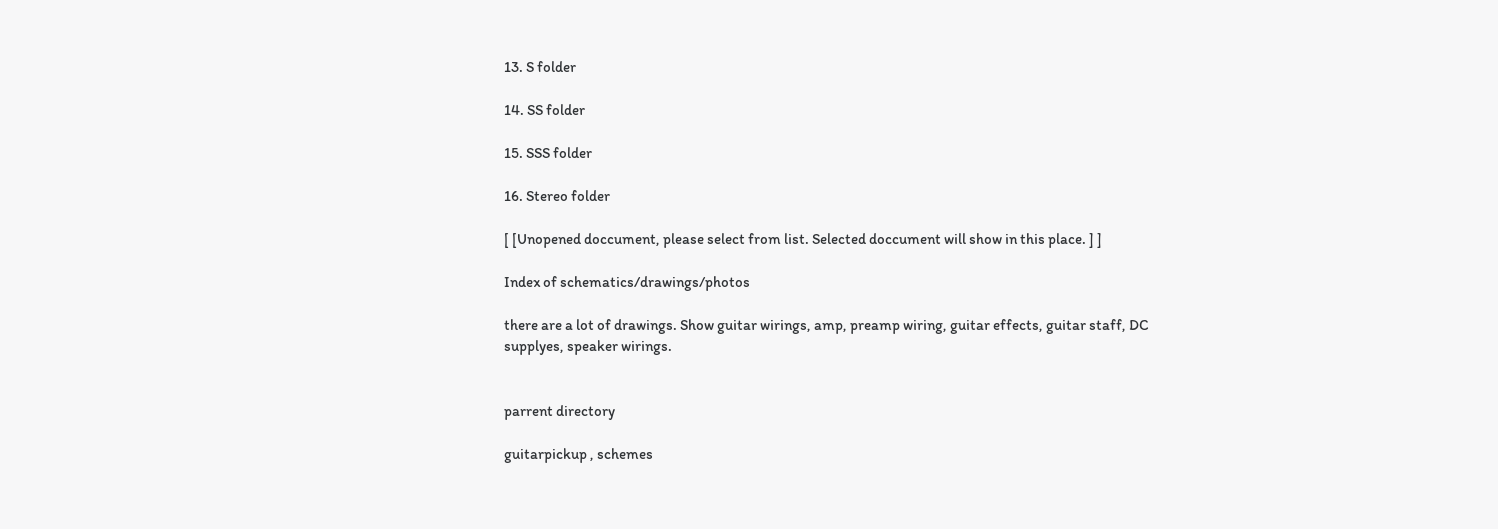13. S folder

14. SS folder

15. SSS folder

16. Stereo folder

[ [Unopened doccument, please select from list. Selected doccument will show in this place. ] ]

Index of schematics/drawings/photos

there are a lot of drawings. Show guitar wirings, amp, preamp wiring, guitar effects, guitar staff, DC supplyes, speaker wirings.


parrent directory

guitarpickup , schemes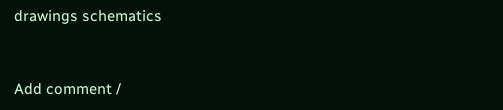drawings schematics


Add comment /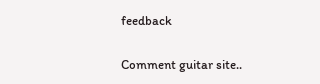feedback

Comment guitar site..